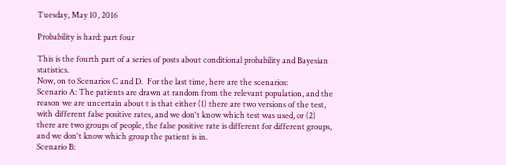Tuesday, May 10, 2016

Probability is hard: part four

This is the fourth part of a series of posts about conditional probability and Bayesian statistics.
Now, on to Scenarios C and D.  For the last time, here are the scenarios:
Scenario A: The patients are drawn at random from the relevant population, and the reason we are uncertain about t is that either (1) there are two versions of the test, with different false positive rates, and we don't know which test was used, or (2) there are two groups of people, the false positive rate is different for different groups, and we don't know which group the patient is in.
Scenario B: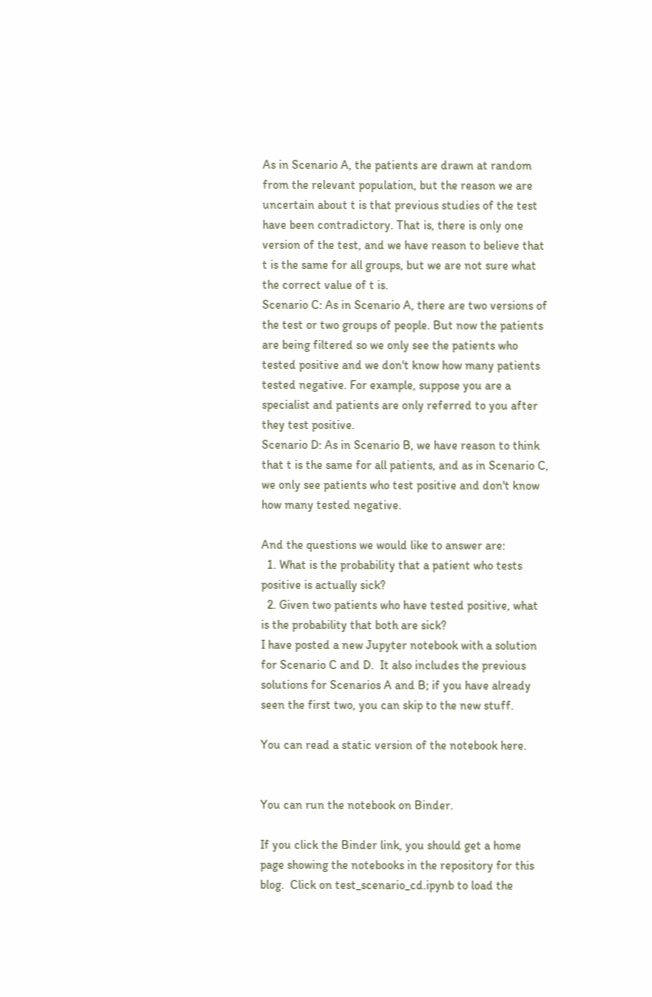As in Scenario A, the patients are drawn at random from the relevant population, but the reason we are uncertain about t is that previous studies of the test have been contradictory. That is, there is only one version of the test, and we have reason to believe that t is the same for all groups, but we are not sure what the correct value of t is.
Scenario C: As in Scenario A, there are two versions of the test or two groups of people. But now the patients are being filtered so we only see the patients who tested positive and we don't know how many patients tested negative. For example, suppose you are a specialist and patients are only referred to you after they test positive.
Scenario D: As in Scenario B, we have reason to think that t is the same for all patients, and as in Scenario C, we only see patients who test positive and don't know how many tested negative.

And the questions we would like to answer are:
  1. What is the probability that a patient who tests positive is actually sick?
  2. Given two patients who have tested positive, what is the probability that both are sick?
I have posted a new Jupyter notebook with a solution for Scenario C and D.  It also includes the previous solutions for Scenarios A and B; if you have already seen the first two, you can skip to the new stuff.

You can read a static version of the notebook here.


You can run the notebook on Binder.

If you click the Binder link, you should get a home page showing the notebooks in the repository for this blog.  Click on test_scenario_cd.ipynb to load the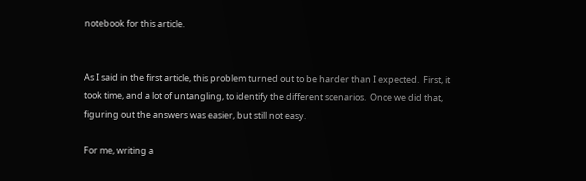notebook for this article.


As I said in the first article, this problem turned out to be harder than I expected.  First, it took time, and a lot of untangling, to identify the different scenarios.  Once we did that, figuring out the answers was easier, but still not easy.

For me, writing a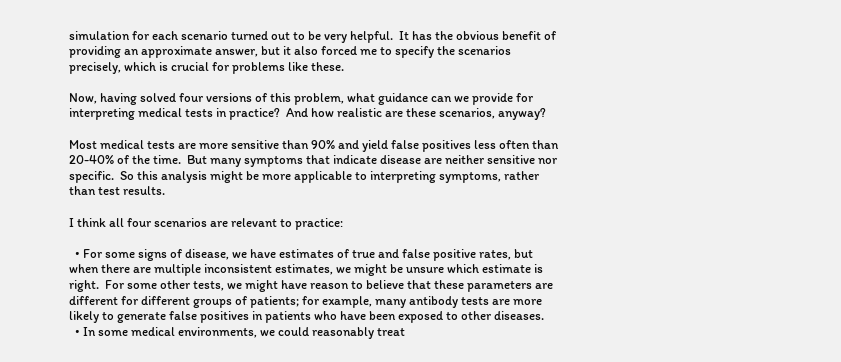simulation for each scenario turned out to be very helpful.  It has the obvious benefit of providing an approximate answer, but it also forced me to specify the scenarios precisely, which is crucial for problems like these.

Now, having solved four versions of this problem, what guidance can we provide for interpreting medical tests in practice?  And how realistic are these scenarios, anyway?

Most medical tests are more sensitive than 90% and yield false positives less often than 20-40% of the time.  But many symptoms that indicate disease are neither sensitive nor specific.  So this analysis might be more applicable to interpreting symptoms, rather than test results.

I think all four scenarios are relevant to practice:

  • For some signs of disease, we have estimates of true and false positive rates, but when there are multiple inconsistent estimates, we might be unsure which estimate is right.  For some other tests, we might have reason to believe that these parameters are different for different groups of patients; for example, many antibody tests are more likely to generate false positives in patients who have been exposed to other diseases.
  • In some medical environments, we could reasonably treat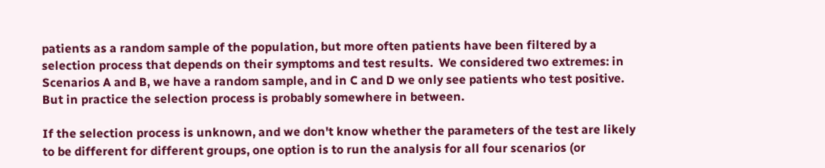patients as a random sample of the population, but more often patients have been filtered by a selection process that depends on their symptoms and test results.  We considered two extremes: in Scenarios A and B, we have a random sample, and in C and D we only see patients who test positive.  But in practice the selection process is probably somewhere in between.

If the selection process is unknown, and we don't know whether the parameters of the test are likely to be different for different groups, one option is to run the analysis for all four scenarios (or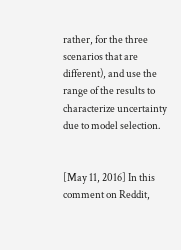rather, for the three scenarios that are different), and use the range of the results to characterize uncertainty due to model selection.


[May 11, 2016] In this comment on Reddit,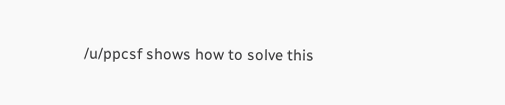/u/ppcsf shows how to solve this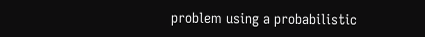problem using a probabilistic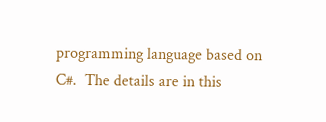programming language based on C#.  The details are in this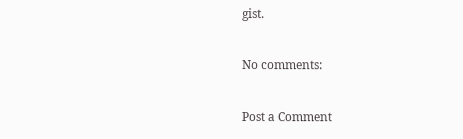gist.

No comments:

Post a Comment